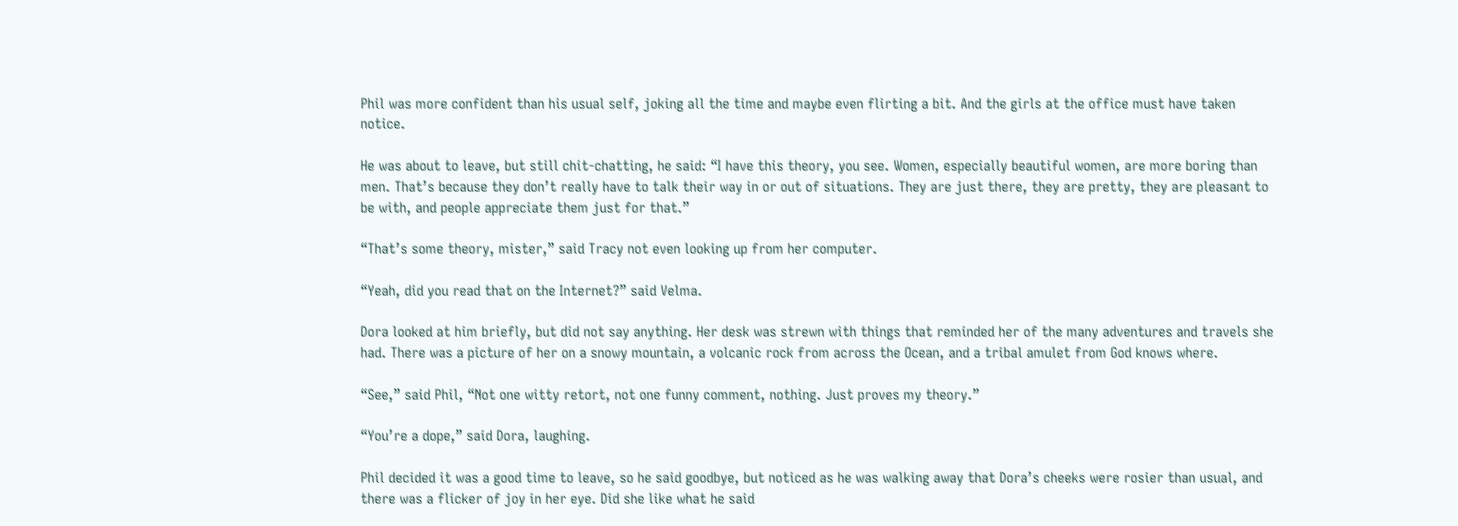Phil was more confident than his usual self, joking all the time and maybe even flirting a bit. And the girls at the office must have taken notice.

He was about to leave, but still chit-chatting, he said: “I have this theory, you see. Women, especially beautiful women, are more boring than men. That’s because they don’t really have to talk their way in or out of situations. They are just there, they are pretty, they are pleasant to be with, and people appreciate them just for that.”

“That’s some theory, mister,” said Tracy not even looking up from her computer.

“Yeah, did you read that on the Internet?” said Velma.

Dora looked at him briefly, but did not say anything. Her desk was strewn with things that reminded her of the many adventures and travels she had. There was a picture of her on a snowy mountain, a volcanic rock from across the Ocean, and a tribal amulet from God knows where.

“See,” said Phil, “Not one witty retort, not one funny comment, nothing. Just proves my theory.”

“You’re a dope,” said Dora, laughing.

Phil decided it was a good time to leave, so he said goodbye, but noticed as he was walking away that Dora’s cheeks were rosier than usual, and there was a flicker of joy in her eye. Did she like what he said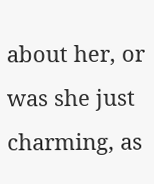about her, or was she just charming, as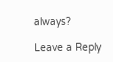always?

Leave a Reply